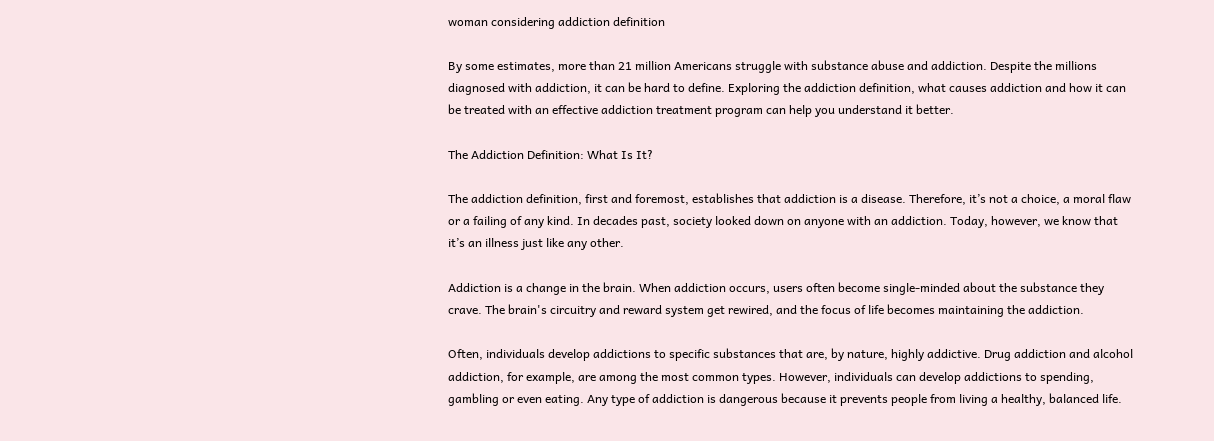woman considering addiction definition

By some estimates, more than 21 million Americans struggle with substance abuse and addiction. Despite the millions diagnosed with addiction, it can be hard to define. Exploring the addiction definition, what causes addiction and how it can be treated with an effective addiction treatment program can help you understand it better.

The Addiction Definition: What Is It?

The addiction definition, first and foremost, establishes that addiction is a disease. Therefore, it’s not a choice, a moral flaw or a failing of any kind. In decades past, society looked down on anyone with an addiction. Today, however, we know that it’s an illness just like any other.

Addiction is a change in the brain. When addiction occurs, users often become single-minded about the substance they crave. The brain's circuitry and reward system get rewired, and the focus of life becomes maintaining the addiction.

Often, individuals develop addictions to specific substances that are, by nature, highly addictive. Drug addiction and alcohol addiction, for example, are among the most common types. However, individuals can develop addictions to spending, gambling or even eating. Any type of addiction is dangerous because it prevents people from living a healthy, balanced life.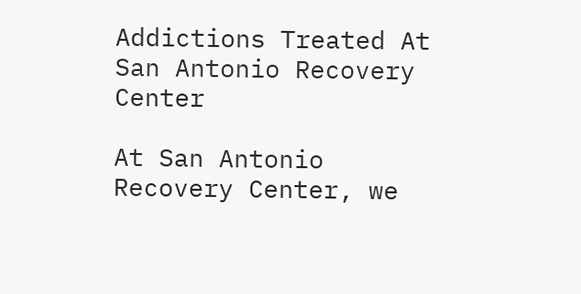Addictions Treated At San Antonio Recovery Center

At San Antonio Recovery Center, we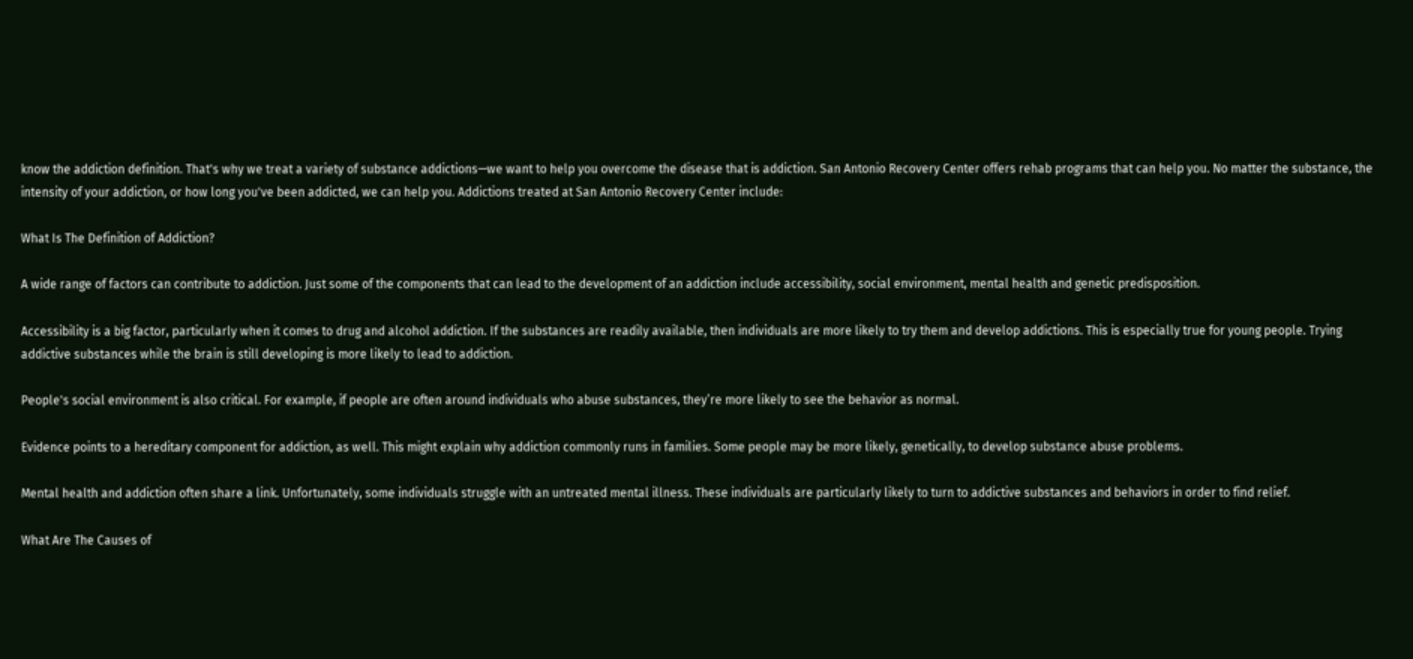know the addiction definition. That's why we treat a variety of substance addictions—we want to help you overcome the disease that is addiction. San Antonio Recovery Center offers rehab programs that can help you. No matter the substance, the intensity of your addiction, or how long you've been addicted, we can help you. Addictions treated at San Antonio Recovery Center include:

What Is The Definition of Addiction?

A wide range of factors can contribute to addiction. Just some of the components that can lead to the development of an addiction include accessibility, social environment, mental health and genetic predisposition.

Accessibility is a big factor, particularly when it comes to drug and alcohol addiction. If the substances are readily available, then individuals are more likely to try them and develop addictions. This is especially true for young people. Trying addictive substances while the brain is still developing is more likely to lead to addiction.

People's social environment is also critical. For example, if people are often around individuals who abuse substances, they’re more likely to see the behavior as normal.

Evidence points to a hereditary component for addiction, as well. This might explain why addiction commonly runs in families. Some people may be more likely, genetically, to develop substance abuse problems.

Mental health and addiction often share a link. Unfortunately, some individuals struggle with an untreated mental illness. These individuals are particularly likely to turn to addictive substances and behaviors in order to find relief.

What Are The Causes of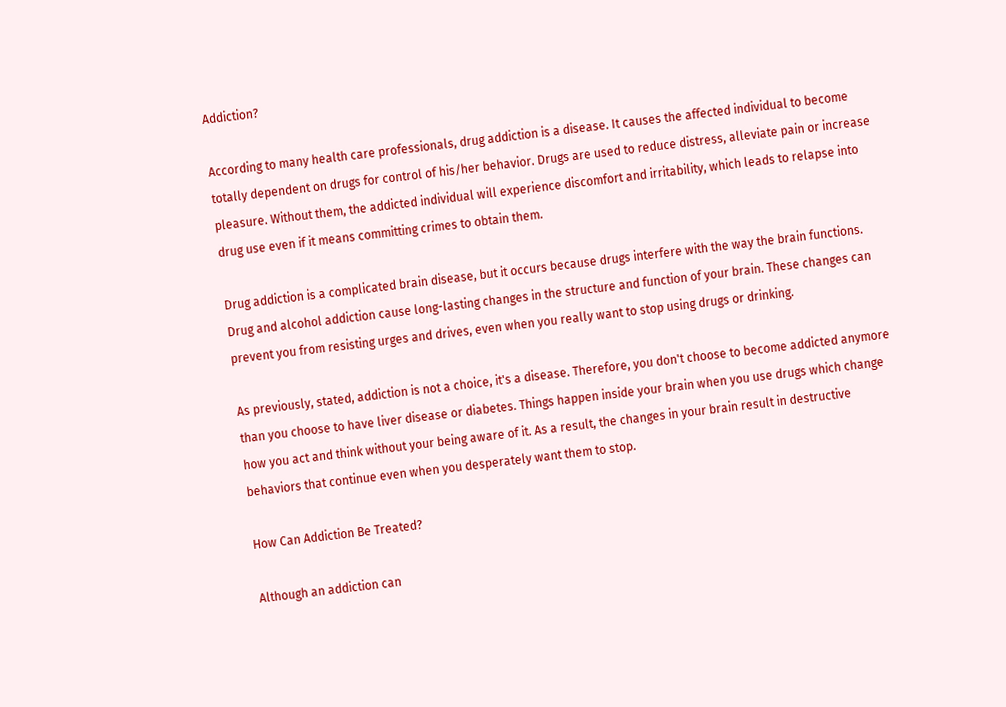Addiction?

According to many health care professionals, drug addiction is a disease. It causes the affected individual to become totally dependent on drugs for control of his/her behavior. Drugs are used to reduce distress, alleviate pain or increase pleasure. Without them, the addicted individual will experience discomfort and irritability, which leads to relapse into drug use even if it means committing crimes to obtain them.

Drug addiction is a complicated brain disease, but it occurs because drugs interfere with the way the brain functions. Drug and alcohol addiction cause long-lasting changes in the structure and function of your brain. These changes can prevent you from resisting urges and drives, even when you really want to stop using drugs or drinking.

As previously, stated, addiction is not a choice, it's a disease. Therefore, you don't choose to become addicted anymore than you choose to have liver disease or diabetes. Things happen inside your brain when you use drugs which change how you act and think without your being aware of it. As a result, the changes in your brain result in destructive behaviors that continue even when you desperately want them to stop.

How Can Addiction Be Treated?

Although an addiction can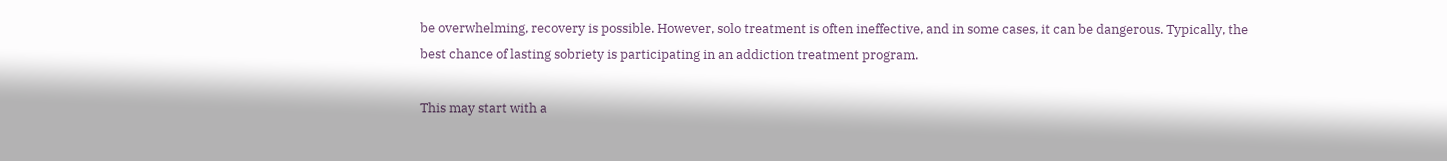be overwhelming, recovery is possible. However, solo treatment is often ineffective, and in some cases, it can be dangerous. Typically, the best chance of lasting sobriety is participating in an addiction treatment program.

This may start with a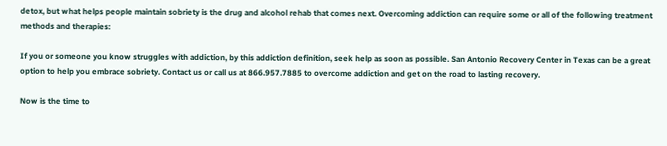detox, but what helps people maintain sobriety is the drug and alcohol rehab that comes next. Overcoming addiction can require some or all of the following treatment methods and therapies:

If you or someone you know struggles with addiction, by this addiction definition, seek help as soon as possible. San Antonio Recovery Center in Texas can be a great option to help you embrace sobriety. Contact us or call us at 866.957.7885 to overcome addiction and get on the road to lasting recovery.

Now is the time to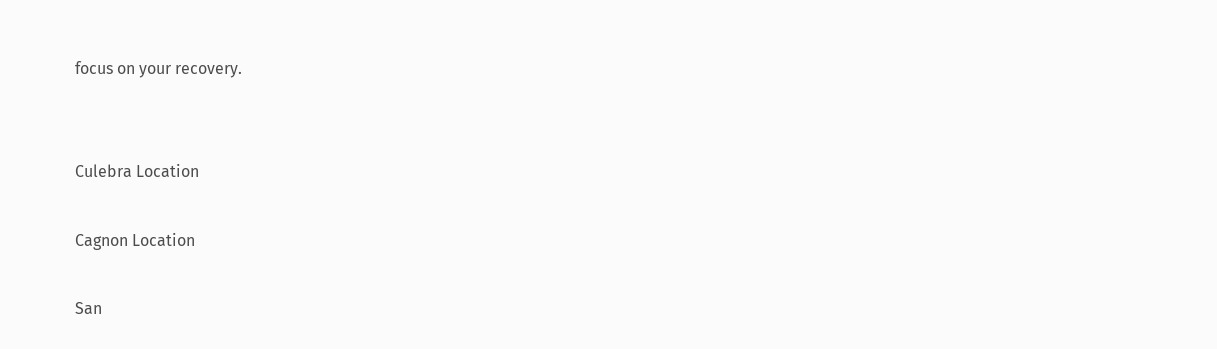focus on your recovery.


Culebra Location

Cagnon Location

San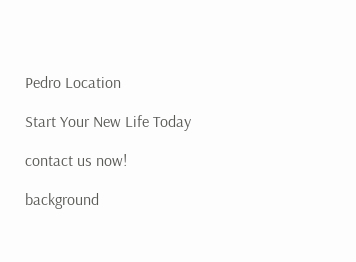Pedro Location

Start Your New Life Today

contact us now!

background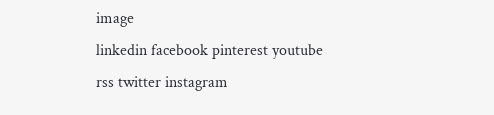image
linkedin facebook pinterest youtube rss twitter instagram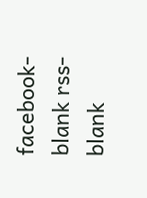facebook-blank rss-blank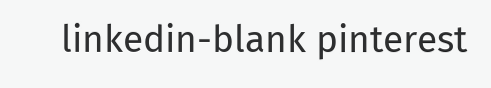linkedin-blank pinterest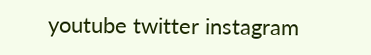youtube twitter instagram